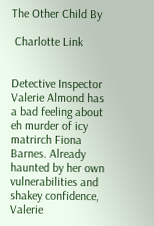The Other Child By

 Charlotte Link


Detective Inspector Valerie Almond has a bad feeling about eh murder of icy matrirch Fiona Barnes. Already haunted by her own vulnerabilities and shakey confidence, Valerie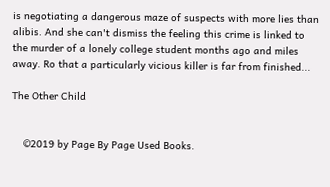is negotiating a dangerous maze of suspects with more lies than alibis. And she can't dismiss the feeling this crime is linked to the murder of a lonely college student months ago and miles away. Ro that a particularly vicious killer is far from finished...

The Other Child


    ©2019 by Page By Page Used Books.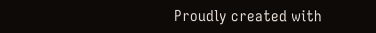Proudly created with